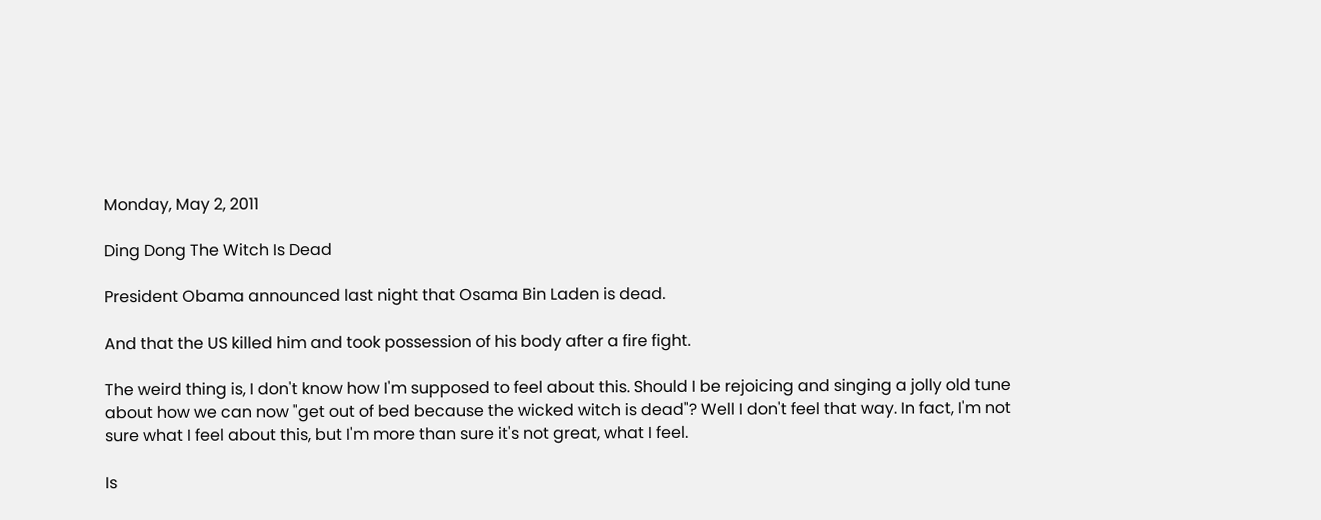Monday, May 2, 2011

Ding Dong The Witch Is Dead

President Obama announced last night that Osama Bin Laden is dead.

And that the US killed him and took possession of his body after a fire fight.

The weird thing is, I don't know how I'm supposed to feel about this. Should I be rejoicing and singing a jolly old tune about how we can now "get out of bed because the wicked witch is dead"? Well I don't feel that way. In fact, I'm not sure what I feel about this, but I'm more than sure it's not great, what I feel.

Is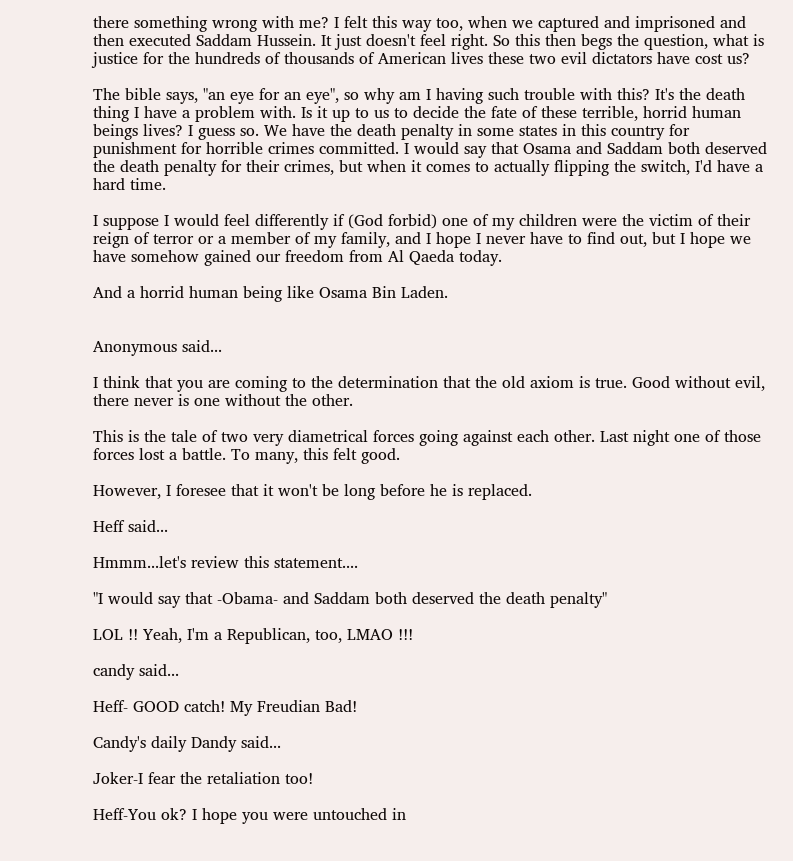there something wrong with me? I felt this way too, when we captured and imprisoned and then executed Saddam Hussein. It just doesn't feel right. So this then begs the question, what is justice for the hundreds of thousands of American lives these two evil dictators have cost us?

The bible says, "an eye for an eye", so why am I having such trouble with this? It's the death thing I have a problem with. Is it up to us to decide the fate of these terrible, horrid human beings lives? I guess so. We have the death penalty in some states in this country for punishment for horrible crimes committed. I would say that Osama and Saddam both deserved the death penalty for their crimes, but when it comes to actually flipping the switch, I'd have a hard time.

I suppose I would feel differently if (God forbid) one of my children were the victim of their reign of terror or a member of my family, and I hope I never have to find out, but I hope we have somehow gained our freedom from Al Qaeda today.

And a horrid human being like Osama Bin Laden.


Anonymous said...

I think that you are coming to the determination that the old axiom is true. Good without evil, there never is one without the other.

This is the tale of two very diametrical forces going against each other. Last night one of those forces lost a battle. To many, this felt good.

However, I foresee that it won't be long before he is replaced.

Heff said...

Hmmm...let's review this statement....

"I would say that -Obama- and Saddam both deserved the death penalty"

LOL !! Yeah, I'm a Republican, too, LMAO !!!

candy said...

Heff- GOOD catch! My Freudian Bad!

Candy's daily Dandy said...

Joker-I fear the retaliation too!

Heff-You ok? I hope you were untouched in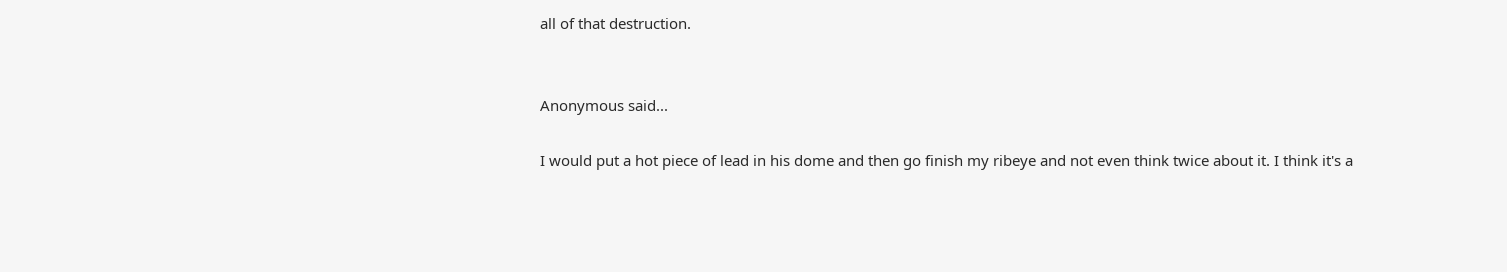all of that destruction.


Anonymous said...

I would put a hot piece of lead in his dome and then go finish my ribeye and not even think twice about it. I think it's a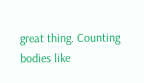great thing. Counting bodies like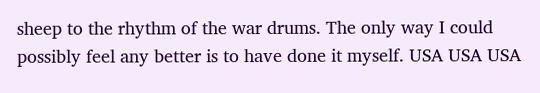sheep to the rhythm of the war drums. The only way I could possibly feel any better is to have done it myself. USA USA USA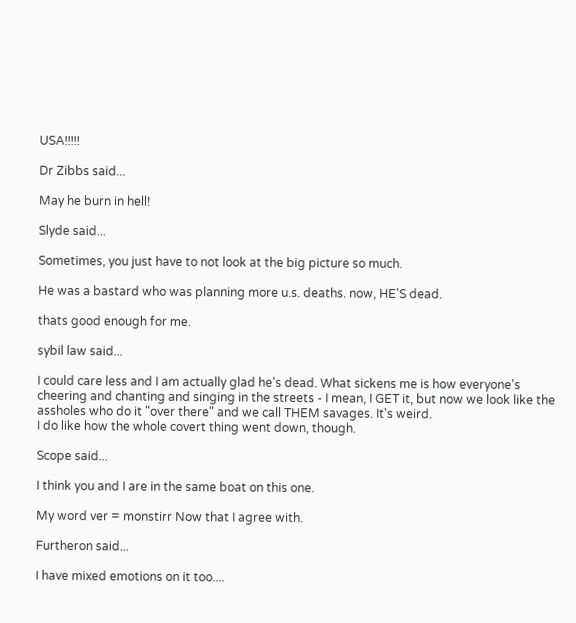USA!!!!!

Dr Zibbs said...

May he burn in hell!

Slyde said...

Sometimes, you just have to not look at the big picture so much.

He was a bastard who was planning more u.s. deaths. now, HE'S dead.

thats good enough for me.

sybil law said...

I could care less and I am actually glad he's dead. What sickens me is how everyone's cheering and chanting and singing in the streets - I mean, I GET it, but now we look like the assholes who do it "over there" and we call THEM savages. It's weird.
I do like how the whole covert thing went down, though.

Scope said...

I think you and I are in the same boat on this one.

My word ver = monstirr Now that I agree with.

Furtheron said...

I have mixed emotions on it too....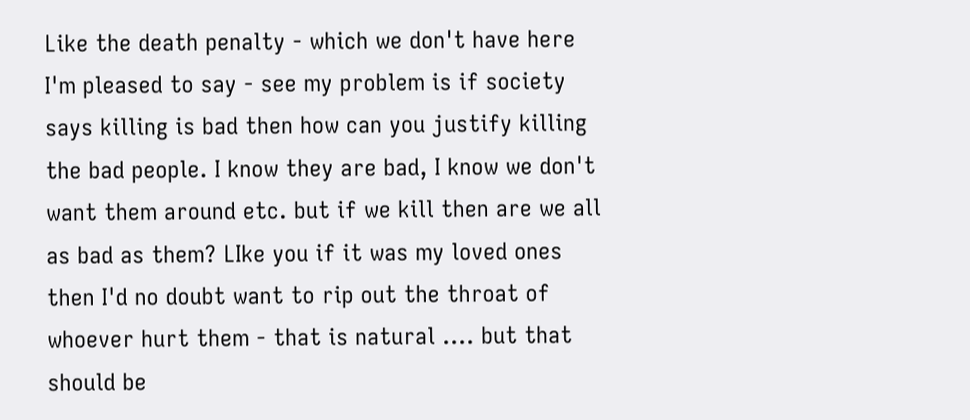Like the death penalty - which we don't have here I'm pleased to say - see my problem is if society says killing is bad then how can you justify killing the bad people. I know they are bad, I know we don't want them around etc. but if we kill then are we all as bad as them? LIke you if it was my loved ones then I'd no doubt want to rip out the throat of whoever hurt them - that is natural .... but that should be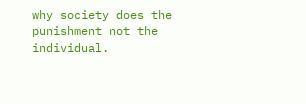why society does the punishment not the individual.